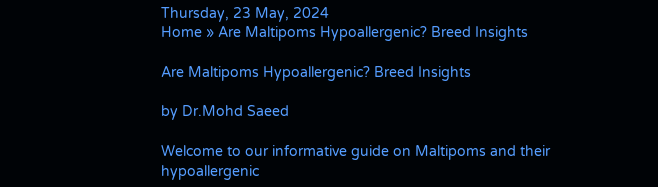Thursday, 23 May, 2024
Home » Are Maltipoms Hypoallergenic? Breed Insights

Are Maltipoms Hypoallergenic? Breed Insights

by Dr.Mohd Saeed

Welcome to our informative guide on Maltipoms and their hypoallergenic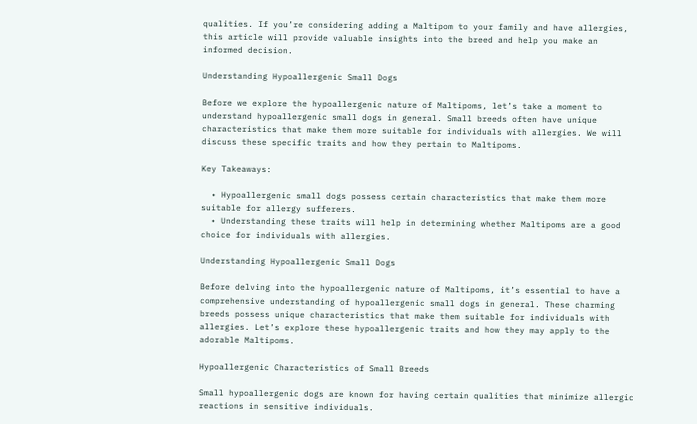qualities. If you’re considering adding a Maltipom to your family and have allergies, this article will provide valuable insights into the breed and help you make an informed decision.

Understanding Hypoallergenic Small Dogs

Before we explore the hypoallergenic nature of Maltipoms, let’s take a moment to understand hypoallergenic small dogs in general. Small breeds often have unique characteristics that make them more suitable for individuals with allergies. We will discuss these specific traits and how they pertain to Maltipoms.

Key Takeaways:

  • Hypoallergenic small dogs possess certain characteristics that make them more suitable for allergy sufferers.
  • Understanding these traits will help in determining whether Maltipoms are a good choice for individuals with allergies.

Understanding Hypoallergenic Small Dogs

Before delving into the hypoallergenic nature of Maltipoms, it’s essential to have a comprehensive understanding of hypoallergenic small dogs in general. These charming breeds possess unique characteristics that make them suitable for individuals with allergies. Let’s explore these hypoallergenic traits and how they may apply to the adorable Maltipoms.

Hypoallergenic Characteristics of Small Breeds

Small hypoallergenic dogs are known for having certain qualities that minimize allergic reactions in sensitive individuals.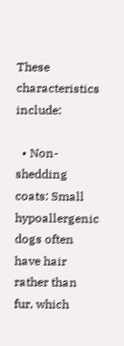These characteristics include:

  • Non-shedding coats: Small hypoallergenic dogs often have hair rather than fur, which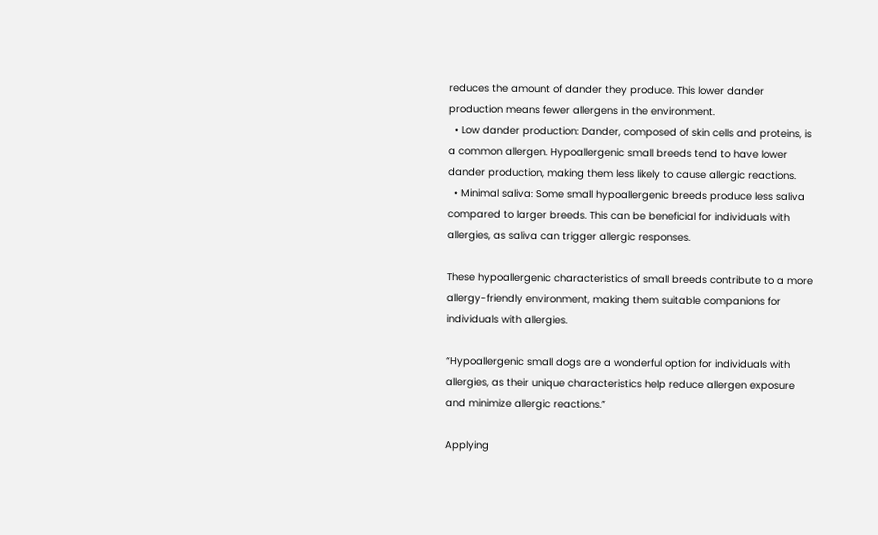reduces the amount of dander they produce. This lower dander production means fewer allergens in the environment.
  • Low dander production: Dander, composed of skin cells and proteins, is a common allergen. Hypoallergenic small breeds tend to have lower dander production, making them less likely to cause allergic reactions.
  • Minimal saliva: Some small hypoallergenic breeds produce less saliva compared to larger breeds. This can be beneficial for individuals with allergies, as saliva can trigger allergic responses.

These hypoallergenic characteristics of small breeds contribute to a more allergy-friendly environment, making them suitable companions for individuals with allergies.

“Hypoallergenic small dogs are a wonderful option for individuals with allergies, as their unique characteristics help reduce allergen exposure and minimize allergic reactions.”

Applying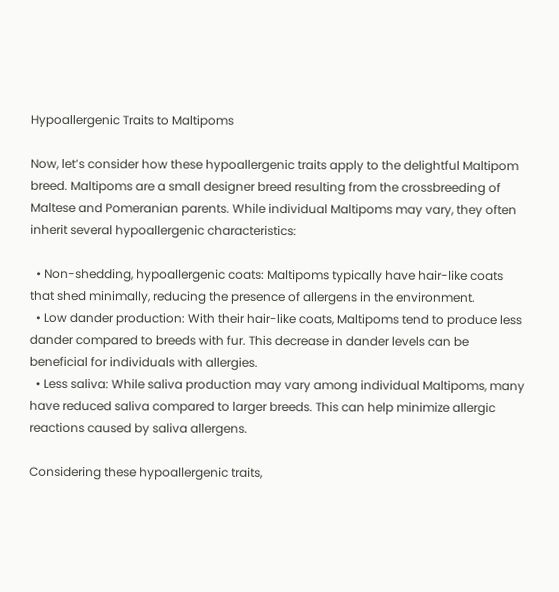Hypoallergenic Traits to Maltipoms

Now, let’s consider how these hypoallergenic traits apply to the delightful Maltipom breed. Maltipoms are a small designer breed resulting from the crossbreeding of Maltese and Pomeranian parents. While individual Maltipoms may vary, they often inherit several hypoallergenic characteristics:

  • Non-shedding, hypoallergenic coats: Maltipoms typically have hair-like coats that shed minimally, reducing the presence of allergens in the environment.
  • Low dander production: With their hair-like coats, Maltipoms tend to produce less dander compared to breeds with fur. This decrease in dander levels can be beneficial for individuals with allergies.
  • Less saliva: While saliva production may vary among individual Maltipoms, many have reduced saliva compared to larger breeds. This can help minimize allergic reactions caused by saliva allergens.

Considering these hypoallergenic traits,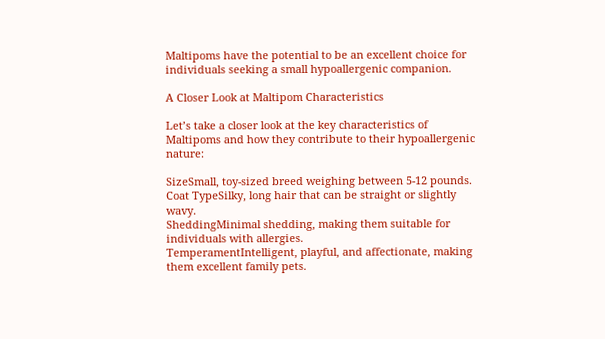Maltipoms have the potential to be an excellent choice for individuals seeking a small hypoallergenic companion.

A Closer Look at Maltipom Characteristics

Let’s take a closer look at the key characteristics of Maltipoms and how they contribute to their hypoallergenic nature:

SizeSmall, toy-sized breed weighing between 5-12 pounds.
Coat TypeSilky, long hair that can be straight or slightly wavy.
SheddingMinimal shedding, making them suitable for individuals with allergies.
TemperamentIntelligent, playful, and affectionate, making them excellent family pets.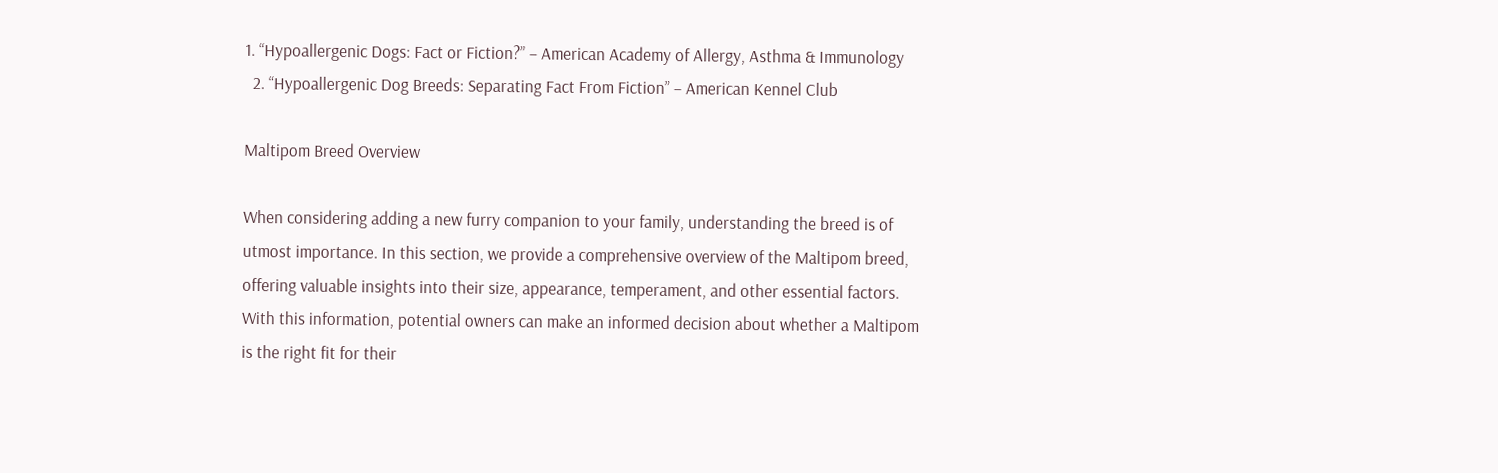1. “Hypoallergenic Dogs: Fact or Fiction?” – American Academy of Allergy, Asthma & Immunology
  2. “Hypoallergenic Dog Breeds: Separating Fact From Fiction” – American Kennel Club

Maltipom Breed Overview

When considering adding a new furry companion to your family, understanding the breed is of utmost importance. In this section, we provide a comprehensive overview of the Maltipom breed, offering valuable insights into their size, appearance, temperament, and other essential factors. With this information, potential owners can make an informed decision about whether a Maltipom is the right fit for their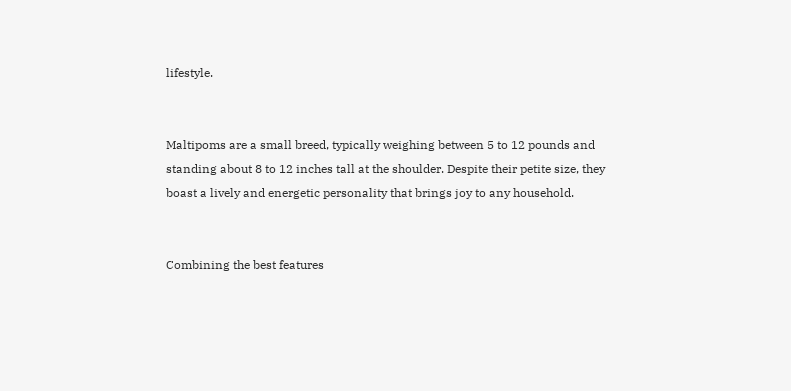lifestyle.


Maltipoms are a small breed, typically weighing between 5 to 12 pounds and standing about 8 to 12 inches tall at the shoulder. Despite their petite size, they boast a lively and energetic personality that brings joy to any household.


Combining the best features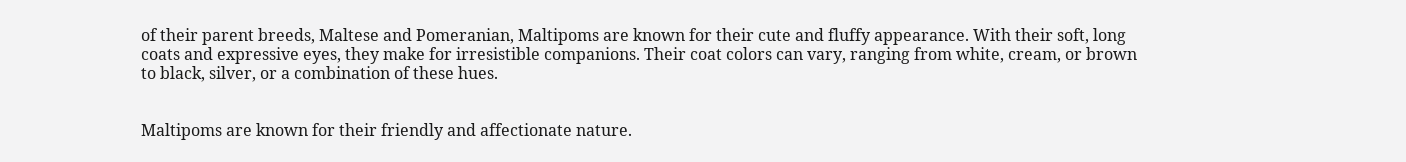of their parent breeds, Maltese and Pomeranian, Maltipoms are known for their cute and fluffy appearance. With their soft, long coats and expressive eyes, they make for irresistible companions. Their coat colors can vary, ranging from white, cream, or brown to black, silver, or a combination of these hues.


Maltipoms are known for their friendly and affectionate nature.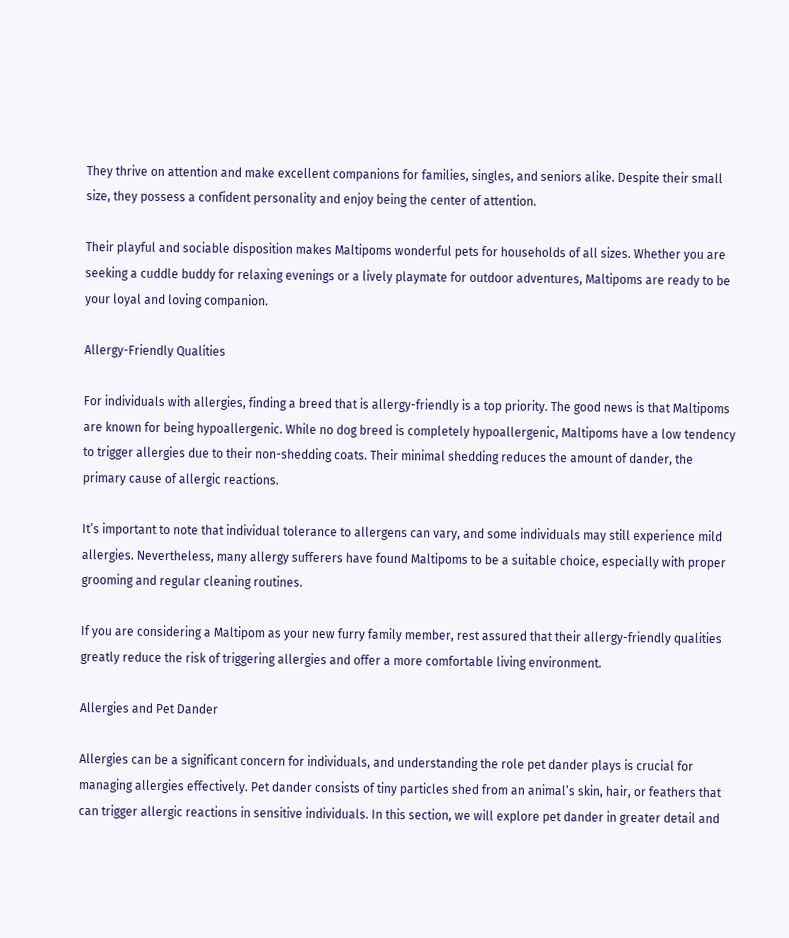They thrive on attention and make excellent companions for families, singles, and seniors alike. Despite their small size, they possess a confident personality and enjoy being the center of attention.

Their playful and sociable disposition makes Maltipoms wonderful pets for households of all sizes. Whether you are seeking a cuddle buddy for relaxing evenings or a lively playmate for outdoor adventures, Maltipoms are ready to be your loyal and loving companion.

Allergy-Friendly Qualities

For individuals with allergies, finding a breed that is allergy-friendly is a top priority. The good news is that Maltipoms are known for being hypoallergenic. While no dog breed is completely hypoallergenic, Maltipoms have a low tendency to trigger allergies due to their non-shedding coats. Their minimal shedding reduces the amount of dander, the primary cause of allergic reactions.

It’s important to note that individual tolerance to allergens can vary, and some individuals may still experience mild allergies. Nevertheless, many allergy sufferers have found Maltipoms to be a suitable choice, especially with proper grooming and regular cleaning routines.

If you are considering a Maltipom as your new furry family member, rest assured that their allergy-friendly qualities greatly reduce the risk of triggering allergies and offer a more comfortable living environment.

Allergies and Pet Dander

Allergies can be a significant concern for individuals, and understanding the role pet dander plays is crucial for managing allergies effectively. Pet dander consists of tiny particles shed from an animal’s skin, hair, or feathers that can trigger allergic reactions in sensitive individuals. In this section, we will explore pet dander in greater detail and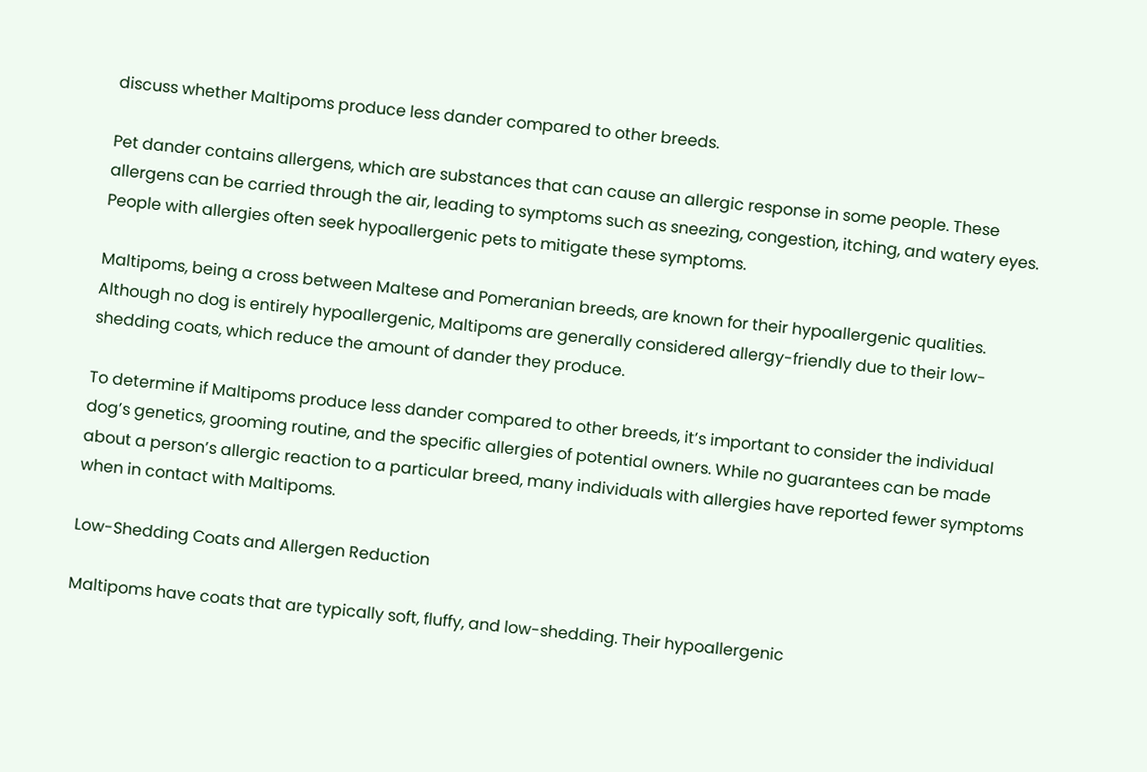discuss whether Maltipoms produce less dander compared to other breeds.

Pet dander contains allergens, which are substances that can cause an allergic response in some people. These allergens can be carried through the air, leading to symptoms such as sneezing, congestion, itching, and watery eyes. People with allergies often seek hypoallergenic pets to mitigate these symptoms.

Maltipoms, being a cross between Maltese and Pomeranian breeds, are known for their hypoallergenic qualities. Although no dog is entirely hypoallergenic, Maltipoms are generally considered allergy-friendly due to their low-shedding coats, which reduce the amount of dander they produce.

To determine if Maltipoms produce less dander compared to other breeds, it’s important to consider the individual dog’s genetics, grooming routine, and the specific allergies of potential owners. While no guarantees can be made about a person’s allergic reaction to a particular breed, many individuals with allergies have reported fewer symptoms when in contact with Maltipoms.

Low-Shedding Coats and Allergen Reduction

Maltipoms have coats that are typically soft, fluffy, and low-shedding. Their hypoallergenic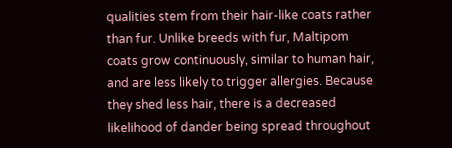qualities stem from their hair-like coats rather than fur. Unlike breeds with fur, Maltipom coats grow continuously, similar to human hair, and are less likely to trigger allergies. Because they shed less hair, there is a decreased likelihood of dander being spread throughout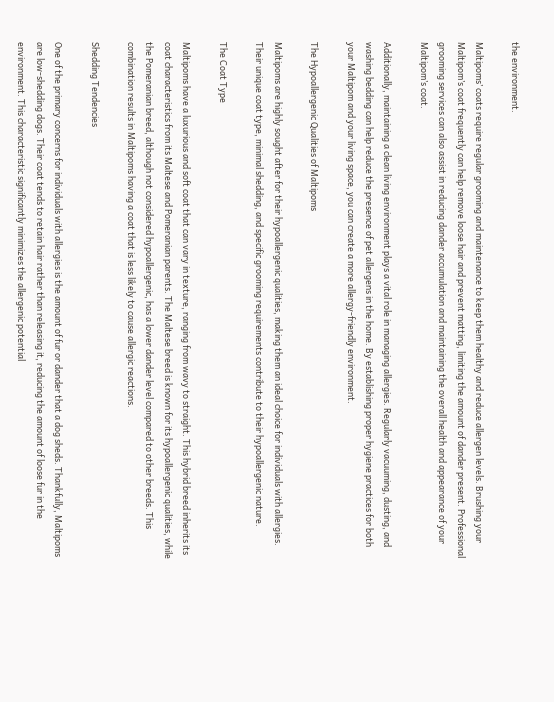the environment.

Maltipoms’ coats require regular grooming and maintenance to keep them healthy and reduce allergen levels. Brushing your Maltipom’s coat frequently can help remove loose hair and prevent matting, limiting the amount of dander present. Professional grooming services can also assist in reducing dander accumulation and maintaining the overall health and appearance of your Maltipom’s coat.

Additionally, maintaining a clean living environment plays a vital role in managing allergies. Regularly vacuuming, dusting, and washing bedding can help reduce the presence of pet allergens in the home. By establishing proper hygiene practices for both your Maltipom and your living space, you can create a more allergy-friendly environment.

The Hypoallergenic Qualities of Maltipoms

Maltipoms are highly sought after for their hypoallergenic qualities, making them an ideal choice for individuals with allergies. Their unique coat type, minimal shedding, and specific grooming requirements contribute to their hypoallergenic nature.

The Coat Type

Maltipoms have a luxurious and soft coat that can vary in texture, ranging from wavy to straight. This hybrid breed inherits its coat characteristics from its Maltese and Pomeranian parents. The Maltese breed is known for its hypoallergenic qualities, while the Pomeranian breed, although not considered hypoallergenic, has a lower dander level compared to other breeds. This combination results in Maltipoms having a coat that is less likely to cause allergic reactions.

Shedding Tendencies

One of the primary concerns for individuals with allergies is the amount of fur or dander that a dog sheds. Thankfully, Maltipoms are low-shedding dogs. Their coat tends to retain hair rather than releasing it, reducing the amount of loose fur in the environment. This characteristic significantly minimizes the allergenic potential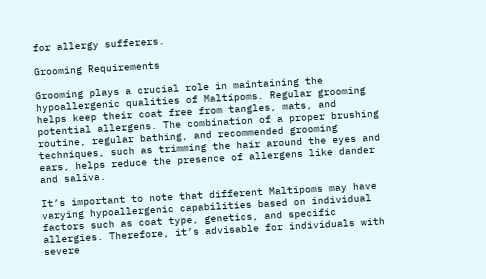for allergy sufferers.

Grooming Requirements

Grooming plays a crucial role in maintaining the hypoallergenic qualities of Maltipoms. Regular grooming helps keep their coat free from tangles, mats, and potential allergens. The combination of a proper brushing routine, regular bathing, and recommended grooming techniques, such as trimming the hair around the eyes and ears, helps reduce the presence of allergens like dander and saliva.

It’s important to note that different Maltipoms may have varying hypoallergenic capabilities based on individual factors such as coat type, genetics, and specific allergies. Therefore, it’s advisable for individuals with severe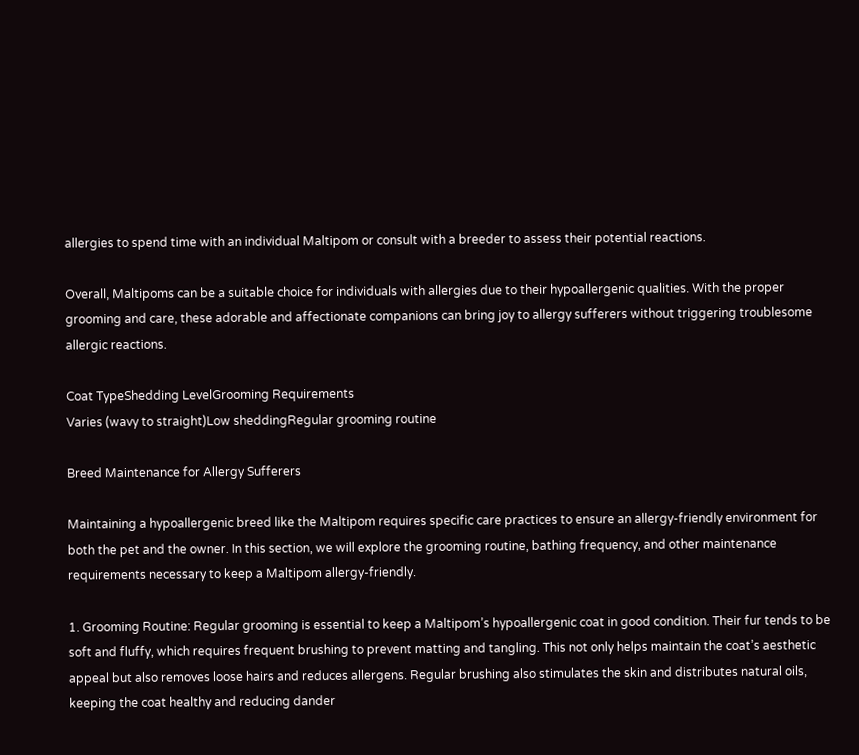allergies to spend time with an individual Maltipom or consult with a breeder to assess their potential reactions.

Overall, Maltipoms can be a suitable choice for individuals with allergies due to their hypoallergenic qualities. With the proper grooming and care, these adorable and affectionate companions can bring joy to allergy sufferers without triggering troublesome allergic reactions.

Coat TypeShedding LevelGrooming Requirements
Varies (wavy to straight)Low sheddingRegular grooming routine

Breed Maintenance for Allergy Sufferers

Maintaining a hypoallergenic breed like the Maltipom requires specific care practices to ensure an allergy-friendly environment for both the pet and the owner. In this section, we will explore the grooming routine, bathing frequency, and other maintenance requirements necessary to keep a Maltipom allergy-friendly.

1. Grooming Routine: Regular grooming is essential to keep a Maltipom’s hypoallergenic coat in good condition. Their fur tends to be soft and fluffy, which requires frequent brushing to prevent matting and tangling. This not only helps maintain the coat’s aesthetic appeal but also removes loose hairs and reduces allergens. Regular brushing also stimulates the skin and distributes natural oils, keeping the coat healthy and reducing dander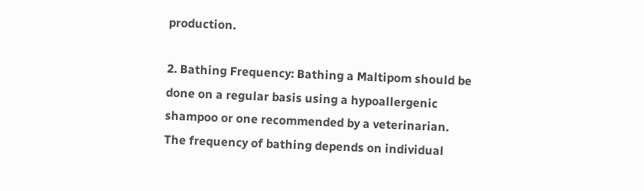production.

2. Bathing Frequency: Bathing a Maltipom should be done on a regular basis using a hypoallergenic shampoo or one recommended by a veterinarian. The frequency of bathing depends on individual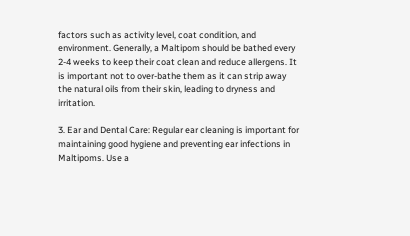factors such as activity level, coat condition, and environment. Generally, a Maltipom should be bathed every 2-4 weeks to keep their coat clean and reduce allergens. It is important not to over-bathe them as it can strip away the natural oils from their skin, leading to dryness and irritation.

3. Ear and Dental Care: Regular ear cleaning is important for maintaining good hygiene and preventing ear infections in Maltipoms. Use a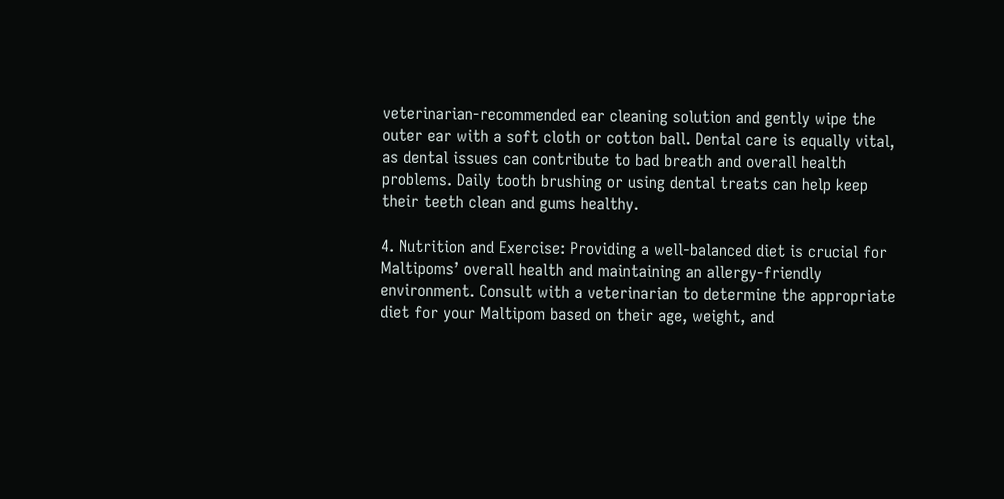veterinarian-recommended ear cleaning solution and gently wipe the outer ear with a soft cloth or cotton ball. Dental care is equally vital, as dental issues can contribute to bad breath and overall health problems. Daily tooth brushing or using dental treats can help keep their teeth clean and gums healthy.

4. Nutrition and Exercise: Providing a well-balanced diet is crucial for Maltipoms’ overall health and maintaining an allergy-friendly environment. Consult with a veterinarian to determine the appropriate diet for your Maltipom based on their age, weight, and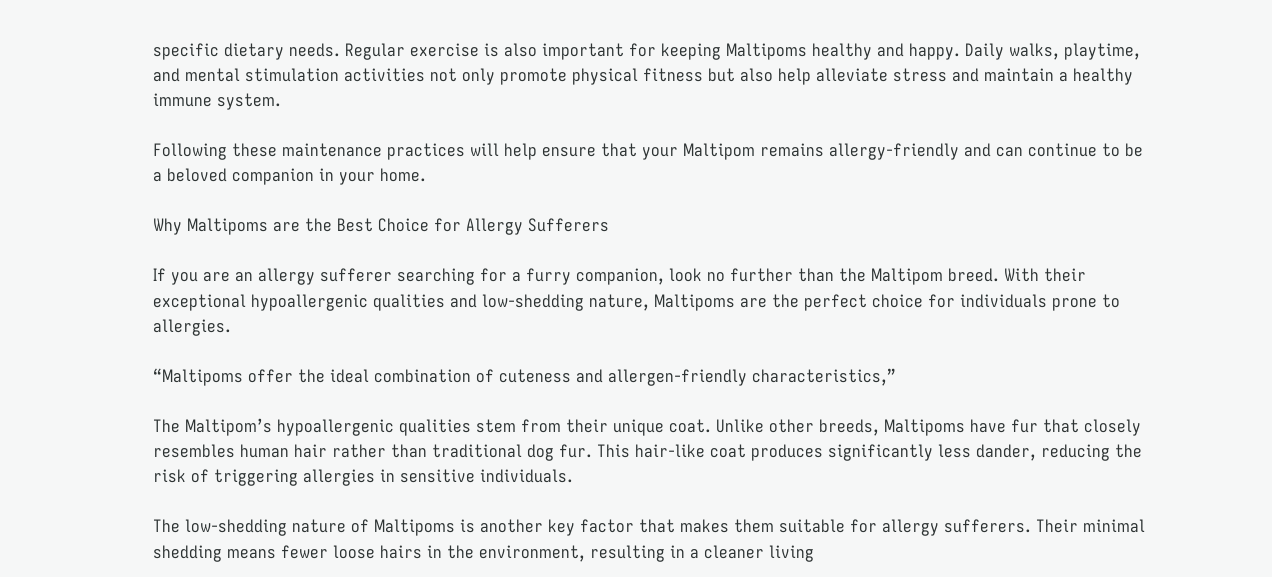specific dietary needs. Regular exercise is also important for keeping Maltipoms healthy and happy. Daily walks, playtime, and mental stimulation activities not only promote physical fitness but also help alleviate stress and maintain a healthy immune system.

Following these maintenance practices will help ensure that your Maltipom remains allergy-friendly and can continue to be a beloved companion in your home.

Why Maltipoms are the Best Choice for Allergy Sufferers

If you are an allergy sufferer searching for a furry companion, look no further than the Maltipom breed. With their exceptional hypoallergenic qualities and low-shedding nature, Maltipoms are the perfect choice for individuals prone to allergies.

“Maltipoms offer the ideal combination of cuteness and allergen-friendly characteristics,”

The Maltipom’s hypoallergenic qualities stem from their unique coat. Unlike other breeds, Maltipoms have fur that closely resembles human hair rather than traditional dog fur. This hair-like coat produces significantly less dander, reducing the risk of triggering allergies in sensitive individuals.

The low-shedding nature of Maltipoms is another key factor that makes them suitable for allergy sufferers. Their minimal shedding means fewer loose hairs in the environment, resulting in a cleaner living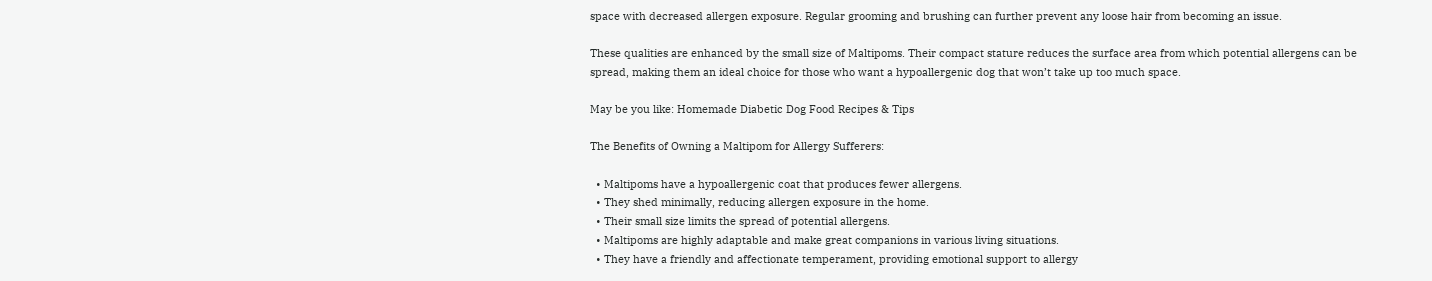space with decreased allergen exposure. Regular grooming and brushing can further prevent any loose hair from becoming an issue.

These qualities are enhanced by the small size of Maltipoms. Their compact stature reduces the surface area from which potential allergens can be spread, making them an ideal choice for those who want a hypoallergenic dog that won’t take up too much space.

May be you like: Homemade Diabetic Dog Food Recipes & Tips

The Benefits of Owning a Maltipom for Allergy Sufferers:

  • Maltipoms have a hypoallergenic coat that produces fewer allergens.
  • They shed minimally, reducing allergen exposure in the home.
  • Their small size limits the spread of potential allergens.
  • Maltipoms are highly adaptable and make great companions in various living situations.
  • They have a friendly and affectionate temperament, providing emotional support to allergy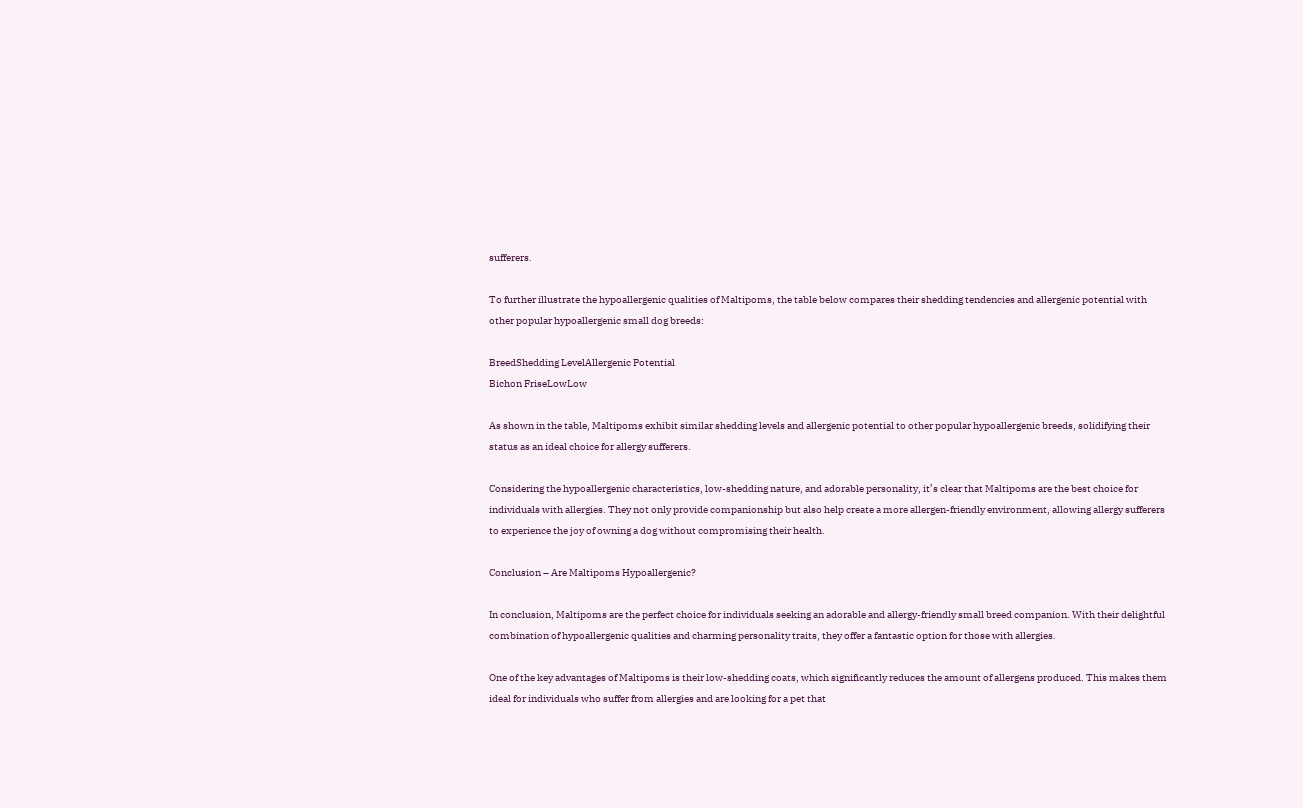sufferers.

To further illustrate the hypoallergenic qualities of Maltipoms, the table below compares their shedding tendencies and allergenic potential with other popular hypoallergenic small dog breeds:

BreedShedding LevelAllergenic Potential
Bichon FriseLowLow

As shown in the table, Maltipoms exhibit similar shedding levels and allergenic potential to other popular hypoallergenic breeds, solidifying their status as an ideal choice for allergy sufferers.

Considering the hypoallergenic characteristics, low-shedding nature, and adorable personality, it’s clear that Maltipoms are the best choice for individuals with allergies. They not only provide companionship but also help create a more allergen-friendly environment, allowing allergy sufferers to experience the joy of owning a dog without compromising their health.

Conclusion – Are Maltipoms Hypoallergenic?

In conclusion, Maltipoms are the perfect choice for individuals seeking an adorable and allergy-friendly small breed companion. With their delightful combination of hypoallergenic qualities and charming personality traits, they offer a fantastic option for those with allergies.

One of the key advantages of Maltipoms is their low-shedding coats, which significantly reduces the amount of allergens produced. This makes them ideal for individuals who suffer from allergies and are looking for a pet that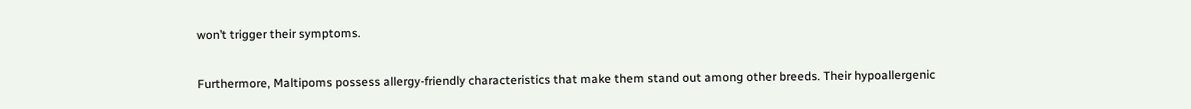won’t trigger their symptoms.

Furthermore, Maltipoms possess allergy-friendly characteristics that make them stand out among other breeds. Their hypoallergenic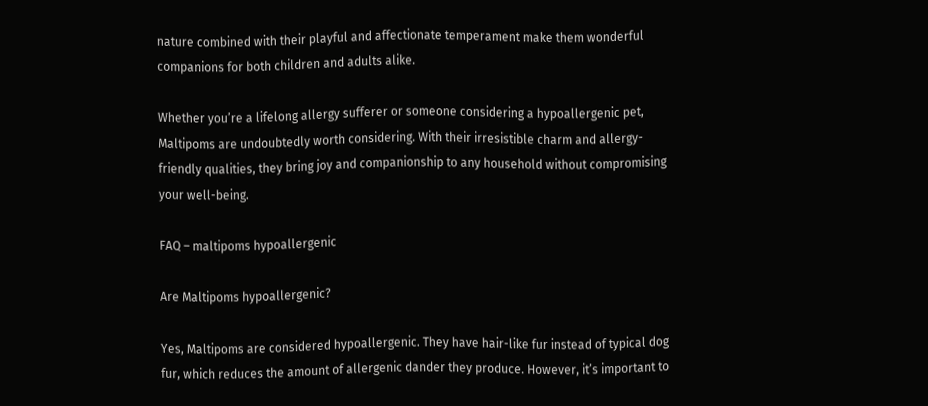nature combined with their playful and affectionate temperament make them wonderful companions for both children and adults alike.

Whether you’re a lifelong allergy sufferer or someone considering a hypoallergenic pet, Maltipoms are undoubtedly worth considering. With their irresistible charm and allergy-friendly qualities, they bring joy and companionship to any household without compromising your well-being.

FAQ – maltipoms hypoallergenic

Are Maltipoms hypoallergenic?

Yes, Maltipoms are considered hypoallergenic. They have hair-like fur instead of typical dog fur, which reduces the amount of allergenic dander they produce. However, it’s important to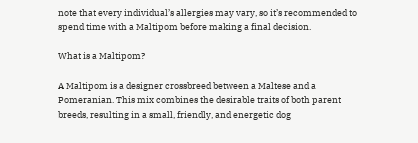note that every individual’s allergies may vary, so it’s recommended to spend time with a Maltipom before making a final decision.

What is a Maltipom?

A Maltipom is a designer crossbreed between a Maltese and a Pomeranian. This mix combines the desirable traits of both parent breeds, resulting in a small, friendly, and energetic dog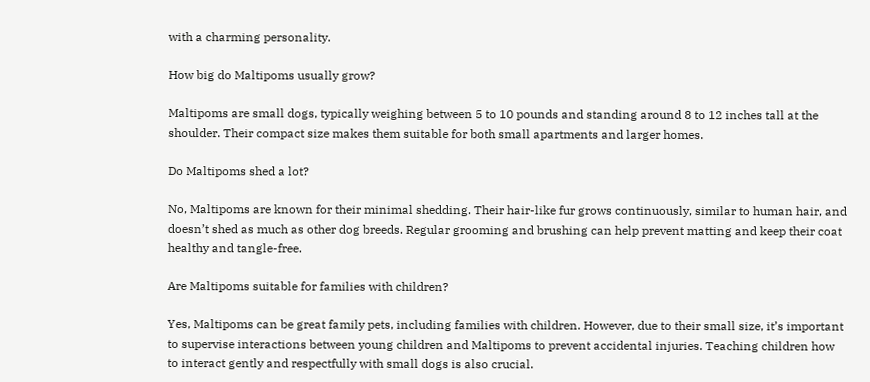with a charming personality.

How big do Maltipoms usually grow?

Maltipoms are small dogs, typically weighing between 5 to 10 pounds and standing around 8 to 12 inches tall at the shoulder. Their compact size makes them suitable for both small apartments and larger homes.

Do Maltipoms shed a lot?

No, Maltipoms are known for their minimal shedding. Their hair-like fur grows continuously, similar to human hair, and doesn’t shed as much as other dog breeds. Regular grooming and brushing can help prevent matting and keep their coat healthy and tangle-free.

Are Maltipoms suitable for families with children?

Yes, Maltipoms can be great family pets, including families with children. However, due to their small size, it’s important to supervise interactions between young children and Maltipoms to prevent accidental injuries. Teaching children how to interact gently and respectfully with small dogs is also crucial.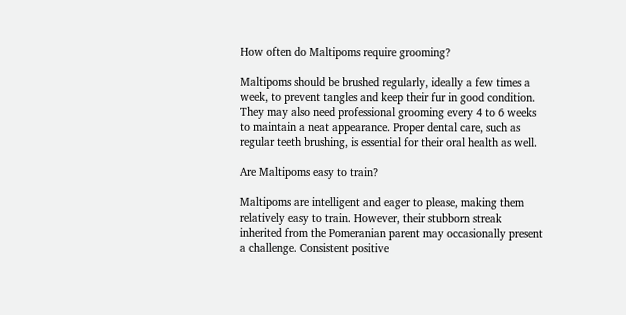How often do Maltipoms require grooming?

Maltipoms should be brushed regularly, ideally a few times a week, to prevent tangles and keep their fur in good condition. They may also need professional grooming every 4 to 6 weeks to maintain a neat appearance. Proper dental care, such as regular teeth brushing, is essential for their oral health as well.

Are Maltipoms easy to train?

Maltipoms are intelligent and eager to please, making them relatively easy to train. However, their stubborn streak inherited from the Pomeranian parent may occasionally present a challenge. Consistent positive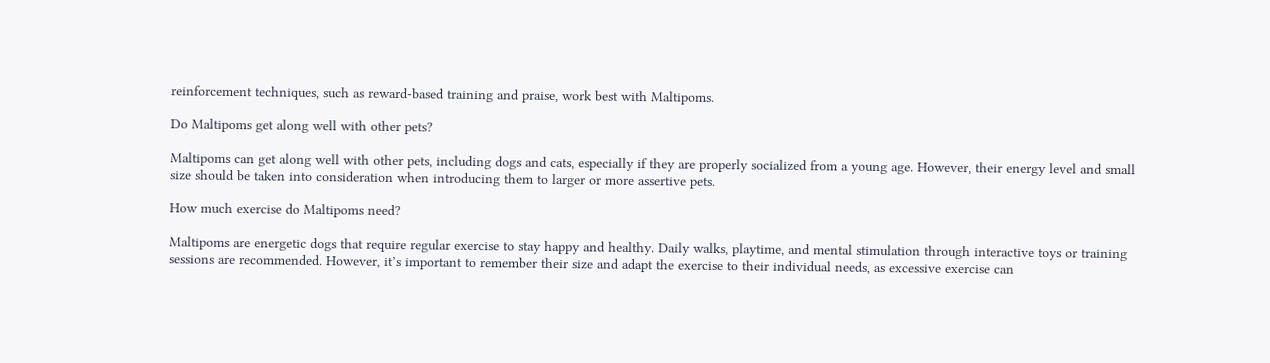reinforcement techniques, such as reward-based training and praise, work best with Maltipoms.

Do Maltipoms get along well with other pets?

Maltipoms can get along well with other pets, including dogs and cats, especially if they are properly socialized from a young age. However, their energy level and small size should be taken into consideration when introducing them to larger or more assertive pets.

How much exercise do Maltipoms need?

Maltipoms are energetic dogs that require regular exercise to stay happy and healthy. Daily walks, playtime, and mental stimulation through interactive toys or training sessions are recommended. However, it’s important to remember their size and adapt the exercise to their individual needs, as excessive exercise can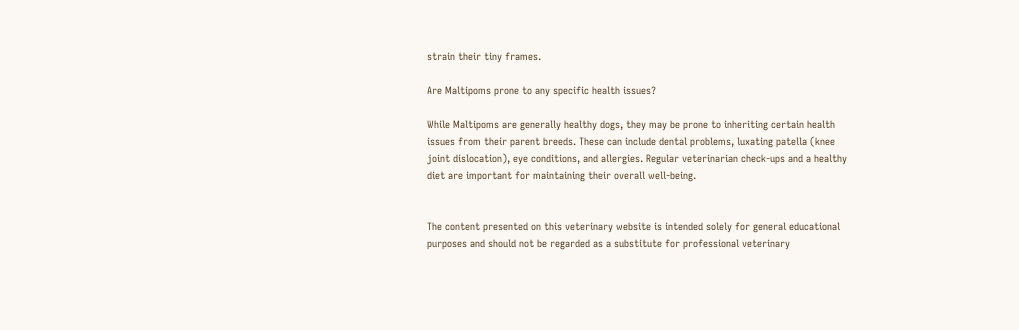strain their tiny frames.

Are Maltipoms prone to any specific health issues?

While Maltipoms are generally healthy dogs, they may be prone to inheriting certain health issues from their parent breeds. These can include dental problems, luxating patella (knee joint dislocation), eye conditions, and allergies. Regular veterinarian check-ups and a healthy diet are important for maintaining their overall well-being.


The content presented on this veterinary website is intended solely for general educational purposes and should not be regarded as a substitute for professional veterinary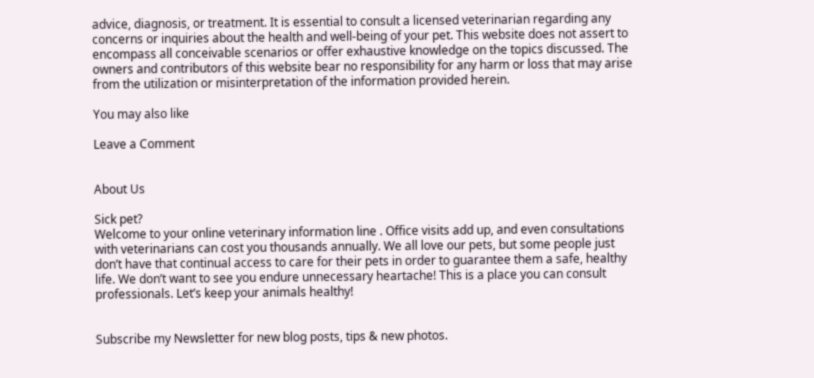advice, diagnosis, or treatment. It is essential to consult a licensed veterinarian regarding any concerns or inquiries about the health and well-being of your pet. This website does not assert to encompass all conceivable scenarios or offer exhaustive knowledge on the topics discussed. The owners and contributors of this website bear no responsibility for any harm or loss that may arise from the utilization or misinterpretation of the information provided herein.

You may also like

Leave a Comment


About Us

Sick pet?
Welcome to your online veterinary information line . Office visits add up, and even consultations with veterinarians can cost you thousands annually. We all love our pets, but some people just don’t have that continual access to care for their pets in order to guarantee them a safe, healthy life. We don’t want to see you endure unnecessary heartache! This is a place you can consult professionals. Let’s keep your animals healthy!


Subscribe my Newsletter for new blog posts, tips & new photos.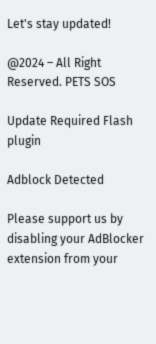Let's stay updated!

@2024 – All Right Reserved. PETS SOS

Update Required Flash plugin

Adblock Detected

Please support us by disabling your AdBlocker extension from your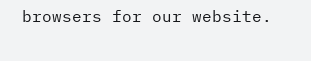browsers for our website.